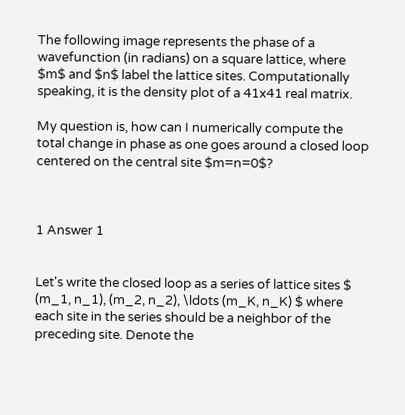The following image represents the phase of a wavefunction (in radians) on a square lattice, where $m$ and $n$ label the lattice sites. Computationally speaking, it is the density plot of a 41x41 real matrix.

My question is, how can I numerically compute the total change in phase as one goes around a closed loop centered on the central site $m=n=0$?



1 Answer 1


Let's write the closed loop as a series of lattice sites $ (m_1, n_1), (m_2, n_2), \ldots (m_K, n_K) $ where each site in the series should be a neighbor of the preceding site. Denote the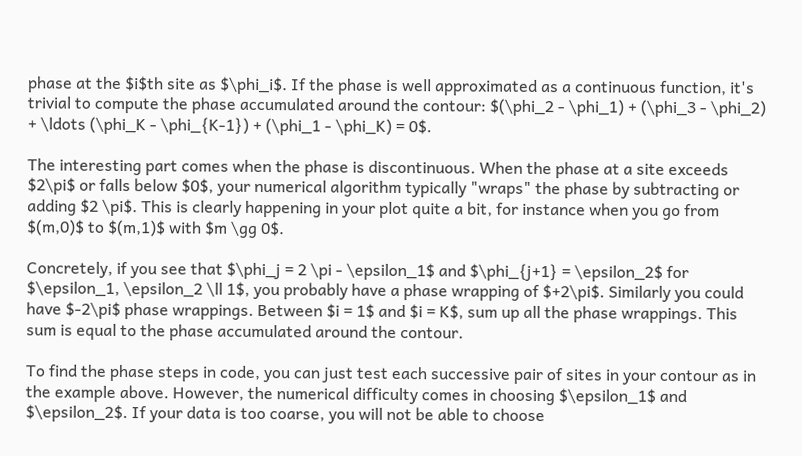phase at the $i$th site as $\phi_i$. If the phase is well approximated as a continuous function, it's trivial to compute the phase accumulated around the contour: $(\phi_2 - \phi_1) + (\phi_3 - \phi_2) + \ldots (\phi_K - \phi_{K-1}) + (\phi_1 - \phi_K) = 0$.

The interesting part comes when the phase is discontinuous. When the phase at a site exceeds $2\pi$ or falls below $0$, your numerical algorithm typically "wraps" the phase by subtracting or adding $2 \pi$. This is clearly happening in your plot quite a bit, for instance when you go from $(m,0)$ to $(m,1)$ with $m \gg 0$.

Concretely, if you see that $\phi_j = 2 \pi - \epsilon_1$ and $\phi_{j+1} = \epsilon_2$ for $\epsilon_1, \epsilon_2 \ll 1$, you probably have a phase wrapping of $+2\pi$. Similarly you could have $-2\pi$ phase wrappings. Between $i = 1$ and $i = K$, sum up all the phase wrappings. This sum is equal to the phase accumulated around the contour.

To find the phase steps in code, you can just test each successive pair of sites in your contour as in the example above. However, the numerical difficulty comes in choosing $\epsilon_1$ and $\epsilon_2$. If your data is too coarse, you will not be able to choose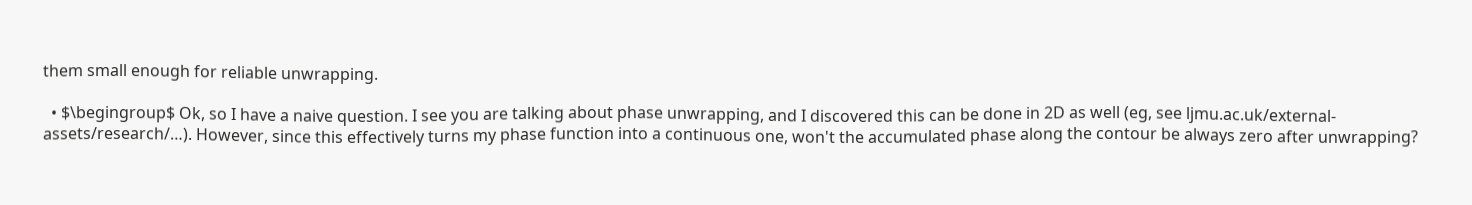them small enough for reliable unwrapping.

  • $\begingroup$ Ok, so I have a naive question. I see you are talking about phase unwrapping, and I discovered this can be done in 2D as well (eg, see ljmu.ac.uk/external-assets/research/…). However, since this effectively turns my phase function into a continuous one, won't the accumulated phase along the contour be always zero after unwrapping?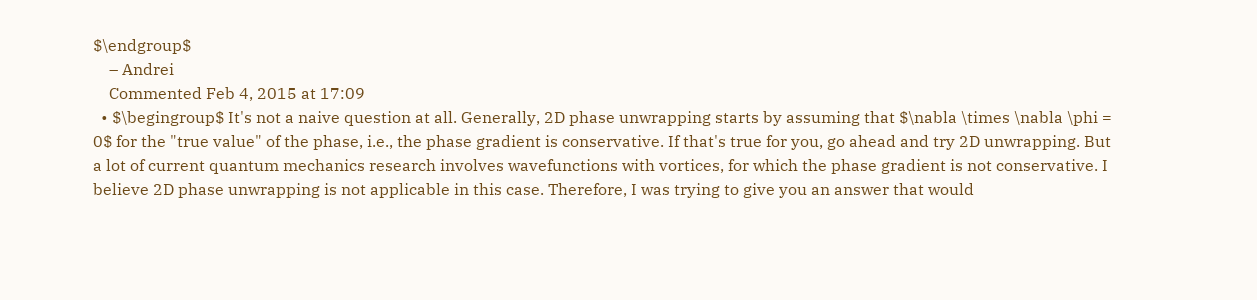$\endgroup$
    – Andrei
    Commented Feb 4, 2015 at 17:09
  • $\begingroup$ It's not a naive question at all. Generally, 2D phase unwrapping starts by assuming that $\nabla \times \nabla \phi = 0$ for the "true value" of the phase, i.e., the phase gradient is conservative. If that's true for you, go ahead and try 2D unwrapping. But a lot of current quantum mechanics research involves wavefunctions with vortices, for which the phase gradient is not conservative. I believe 2D phase unwrapping is not applicable in this case. Therefore, I was trying to give you an answer that would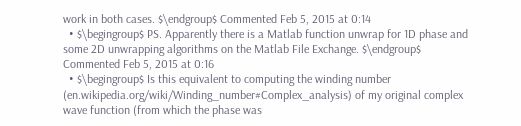work in both cases. $\endgroup$ Commented Feb 5, 2015 at 0:14
  • $\begingroup$ PS. Apparently there is a Matlab function unwrap for 1D phase and some 2D unwrapping algorithms on the Matlab File Exchange. $\endgroup$ Commented Feb 5, 2015 at 0:16
  • $\begingroup$ Is this equivalent to computing the winding number (en.wikipedia.org/wiki/Winding_number#Complex_analysis) of my original complex wave function (from which the phase was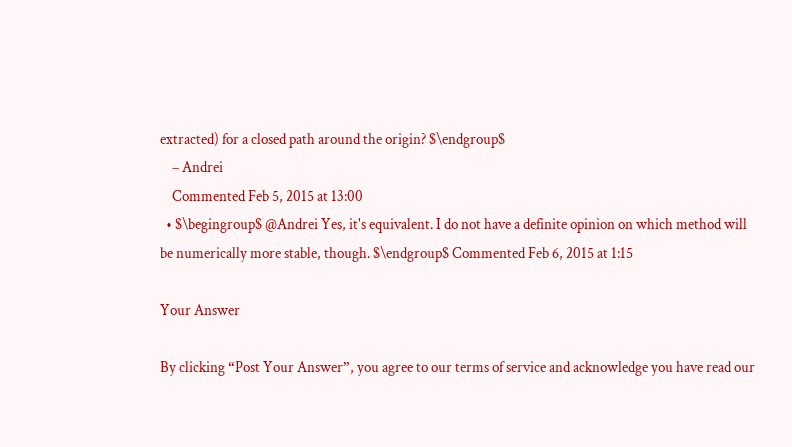extracted) for a closed path around the origin? $\endgroup$
    – Andrei
    Commented Feb 5, 2015 at 13:00
  • $\begingroup$ @Andrei Yes, it's equivalent. I do not have a definite opinion on which method will be numerically more stable, though. $\endgroup$ Commented Feb 6, 2015 at 1:15

Your Answer

By clicking “Post Your Answer”, you agree to our terms of service and acknowledge you have read our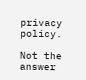privacy policy.

Not the answer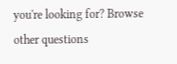you're looking for? Browse other questions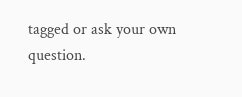tagged or ask your own question.